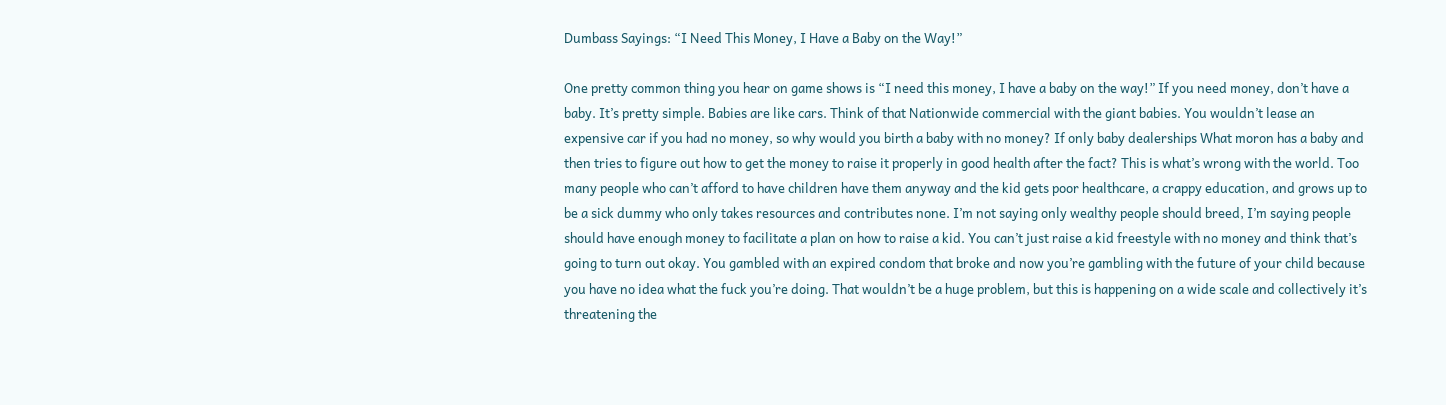Dumbass Sayings: “I Need This Money, I Have a Baby on the Way!”

One pretty common thing you hear on game shows is “I need this money, I have a baby on the way!” If you need money, don’t have a baby. It’s pretty simple. Babies are like cars. Think of that Nationwide commercial with the giant babies. You wouldn’t lease an expensive car if you had no money, so why would you birth a baby with no money? If only baby dealerships What moron has a baby and then tries to figure out how to get the money to raise it properly in good health after the fact? This is what’s wrong with the world. Too many people who can’t afford to have children have them anyway and the kid gets poor healthcare, a crappy education, and grows up to be a sick dummy who only takes resources and contributes none. I’m not saying only wealthy people should breed, I’m saying people should have enough money to facilitate a plan on how to raise a kid. You can’t just raise a kid freestyle with no money and think that’s going to turn out okay. You gambled with an expired condom that broke and now you’re gambling with the future of your child because you have no idea what the fuck you’re doing. That wouldn’t be a huge problem, but this is happening on a wide scale and collectively it’s threatening the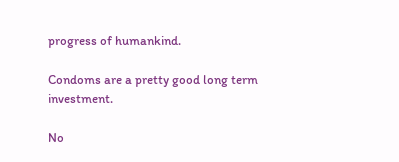progress of humankind.

Condoms are a pretty good long term investment.

No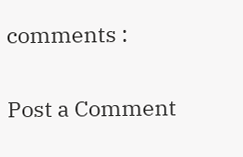comments :

Post a Comment